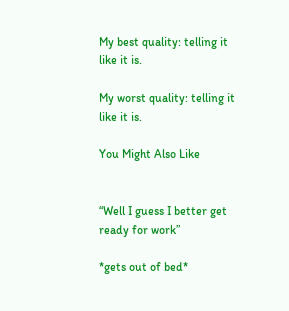My best quality: telling it like it is.

My worst quality: telling it like it is.

You Might Also Like


“Well I guess I better get ready for work”

*gets out of bed*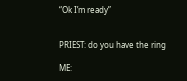“Ok I’m ready”


PRIEST: do you have the ring

ME: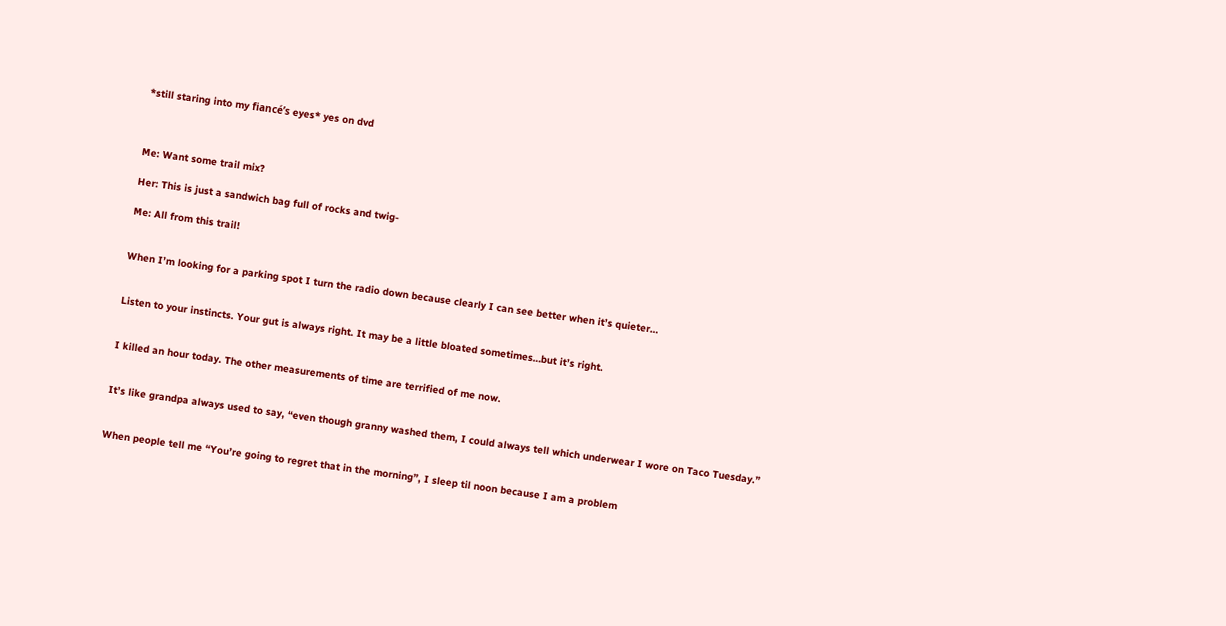*still staring into my fiancé’s eyes* yes on dvd



Me: Want some trail mix?

Her: This is just a sandwich bag full of rocks and twig-

Me: All from this trail!


When I’m looking for a parking spot I turn the radio down because clearly I can see better when it’s quieter…


Listen to your instincts. Your gut is always right. It may be a little bloated sometimes…but it’s right.


I killed an hour today. The other measurements of time are terrified of me now.


It’s like grandpa always used to say, “even though granny washed them, I could always tell which underwear I wore on Taco Tuesday.”


When people tell me “You’re going to regret that in the morning”, I sleep til noon because I am a problem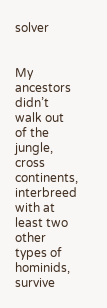solver


My ancestors didn’t walk out of the jungle, cross continents, interbreed with at least two other types of hominids, survive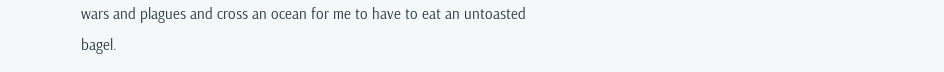wars and plagues and cross an ocean for me to have to eat an untoasted bagel.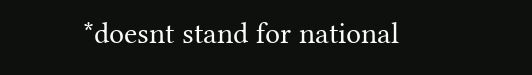*doesnt stand for national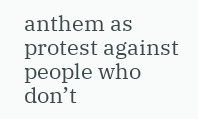anthem as protest against people who don’t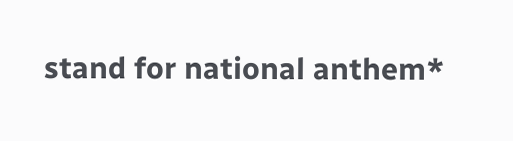stand for national anthem*